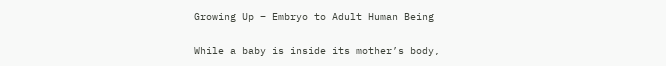Growing Up – Embryo to Adult Human Being

While a baby is inside its mother’s body,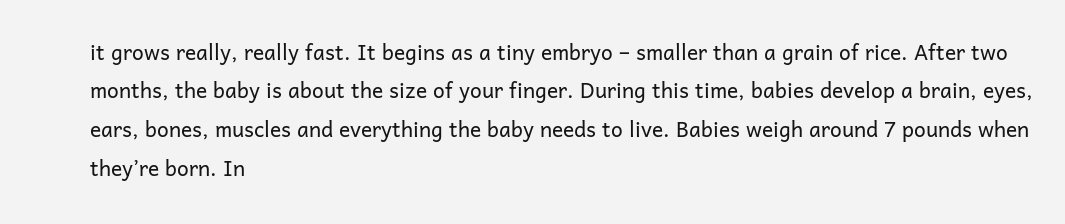it grows really, really fast. It begins as a tiny embryo – smaller than a grain of rice. After two months, the baby is about the size of your finger. During this time, babies develop a brain, eyes, ears, bones, muscles and everything the baby needs to live. Babies weigh around 7 pounds when they’re born. In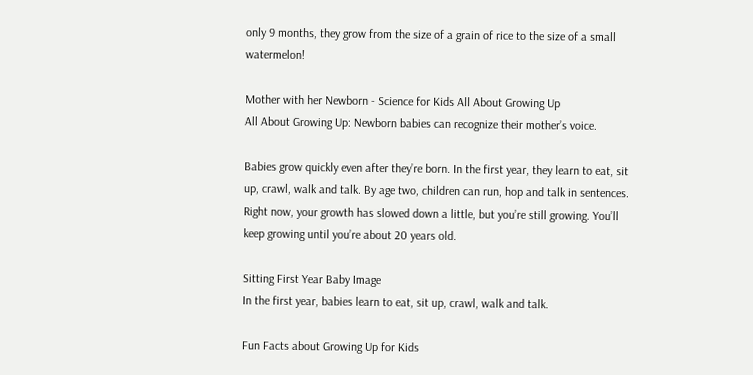only 9 months, they grow from the size of a grain of rice to the size of a small watermelon!

Mother with her Newborn - Science for Kids All About Growing Up
All About Growing Up: Newborn babies can recognize their mother’s voice.

Babies grow quickly even after they’re born. In the first year, they learn to eat, sit up, crawl, walk and talk. By age two, children can run, hop and talk in sentences. Right now, your growth has slowed down a little, but you’re still growing. You’ll keep growing until you’re about 20 years old.

Sitting First Year Baby Image
In the first year, babies learn to eat, sit up, crawl, walk and talk.

Fun Facts about Growing Up for Kids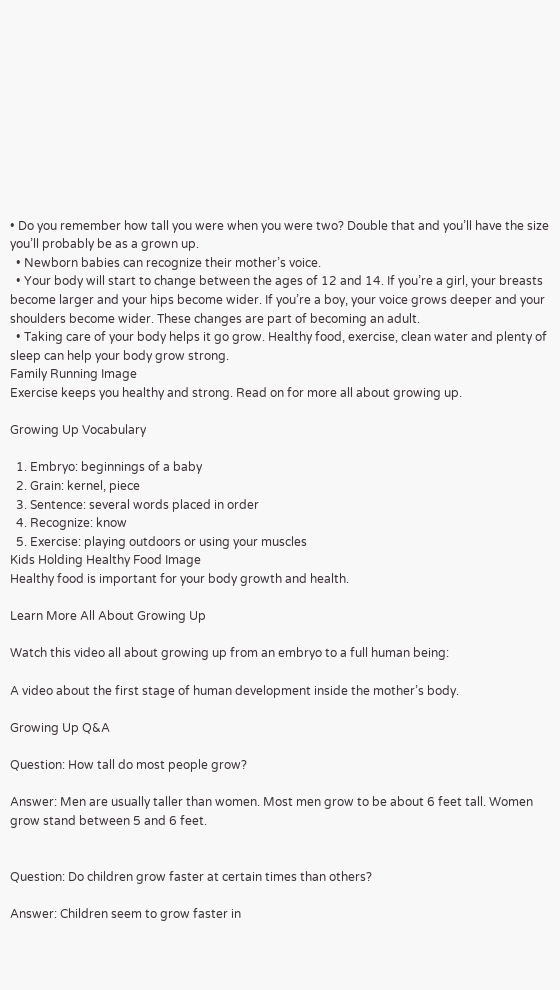• Do you remember how tall you were when you were two? Double that and you’ll have the size you’ll probably be as a grown up.
  • Newborn babies can recognize their mother’s voice.
  • Your body will start to change between the ages of 12 and 14. If you’re a girl, your breasts become larger and your hips become wider. If you’re a boy, your voice grows deeper and your shoulders become wider. These changes are part of becoming an adult.
  • Taking care of your body helps it go grow. Healthy food, exercise, clean water and plenty of sleep can help your body grow strong.
Family Running Image
Exercise keeps you healthy and strong. Read on for more all about growing up.

Growing Up Vocabulary

  1. Embryo: beginnings of a baby
  2. Grain: kernel, piece
  3. Sentence: several words placed in order
  4. Recognize: know
  5. Exercise: playing outdoors or using your muscles
Kids Holding Healthy Food Image
Healthy food is important for your body growth and health.

Learn More All About Growing Up

Watch this video all about growing up from an embryo to a full human being:

A video about the first stage of human development inside the mother’s body.

Growing Up Q&A

Question: How tall do most people grow?

Answer: Men are usually taller than women. Most men grow to be about 6 feet tall. Women grow stand between 5 and 6 feet.


Question: Do children grow faster at certain times than others?

Answer: Children seem to grow faster in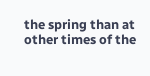the spring than at other times of the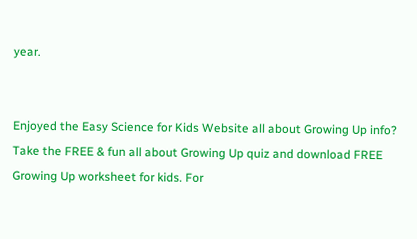year.


Enjoyed the Easy Science for Kids Website all about Growing Up info? Take the FREE & fun all about Growing Up quiz and download FREE Growing Up worksheet for kids. For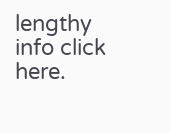lengthy info click here.